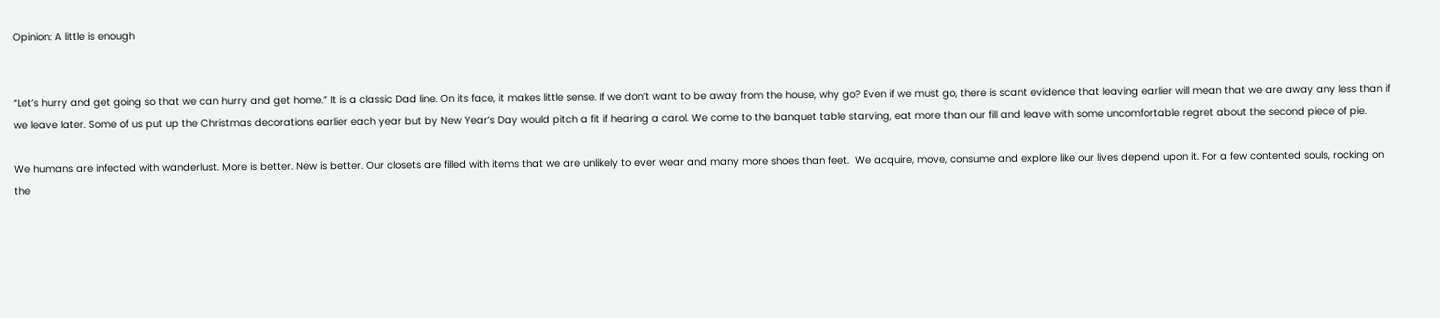Opinion: A little is enough


“Let’s hurry and get going so that we can hurry and get home.” It is a classic Dad line. On its face, it makes little sense. If we don’t want to be away from the house, why go? Even if we must go, there is scant evidence that leaving earlier will mean that we are away any less than if we leave later. Some of us put up the Christmas decorations earlier each year but by New Year’s Day would pitch a fit if hearing a carol. We come to the banquet table starving, eat more than our fill and leave with some uncomfortable regret about the second piece of pie.

We humans are infected with wanderlust. More is better. New is better. Our closets are filled with items that we are unlikely to ever wear and many more shoes than feet.  We acquire, move, consume and explore like our lives depend upon it. For a few contented souls, rocking on the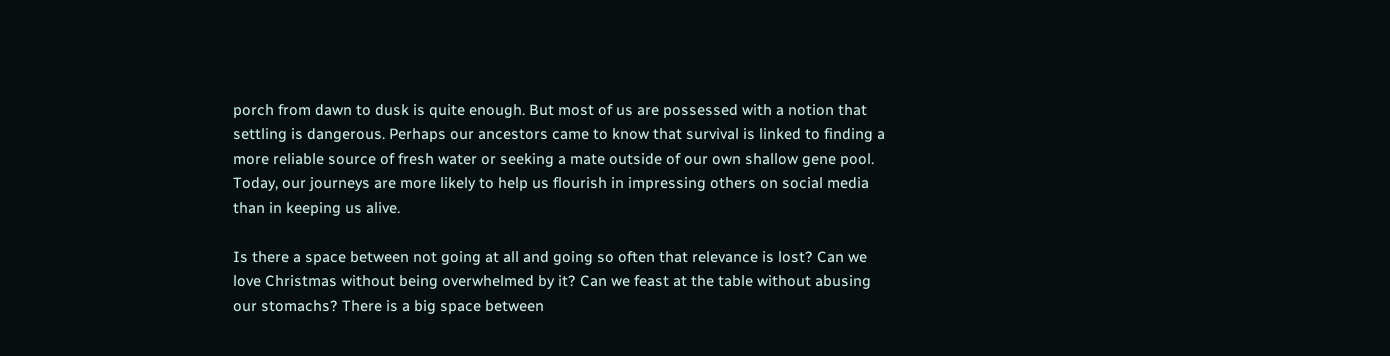porch from dawn to dusk is quite enough. But most of us are possessed with a notion that settling is dangerous. Perhaps our ancestors came to know that survival is linked to finding a more reliable source of fresh water or seeking a mate outside of our own shallow gene pool. Today, our journeys are more likely to help us flourish in impressing others on social media than in keeping us alive.

Is there a space between not going at all and going so often that relevance is lost? Can we love Christmas without being overwhelmed by it? Can we feast at the table without abusing our stomachs? There is a big space between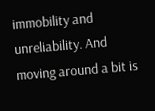immobility and unreliability. And moving around a bit is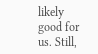likely good for us. Still,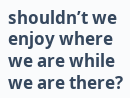shouldn’t we enjoy where we are while we are there?